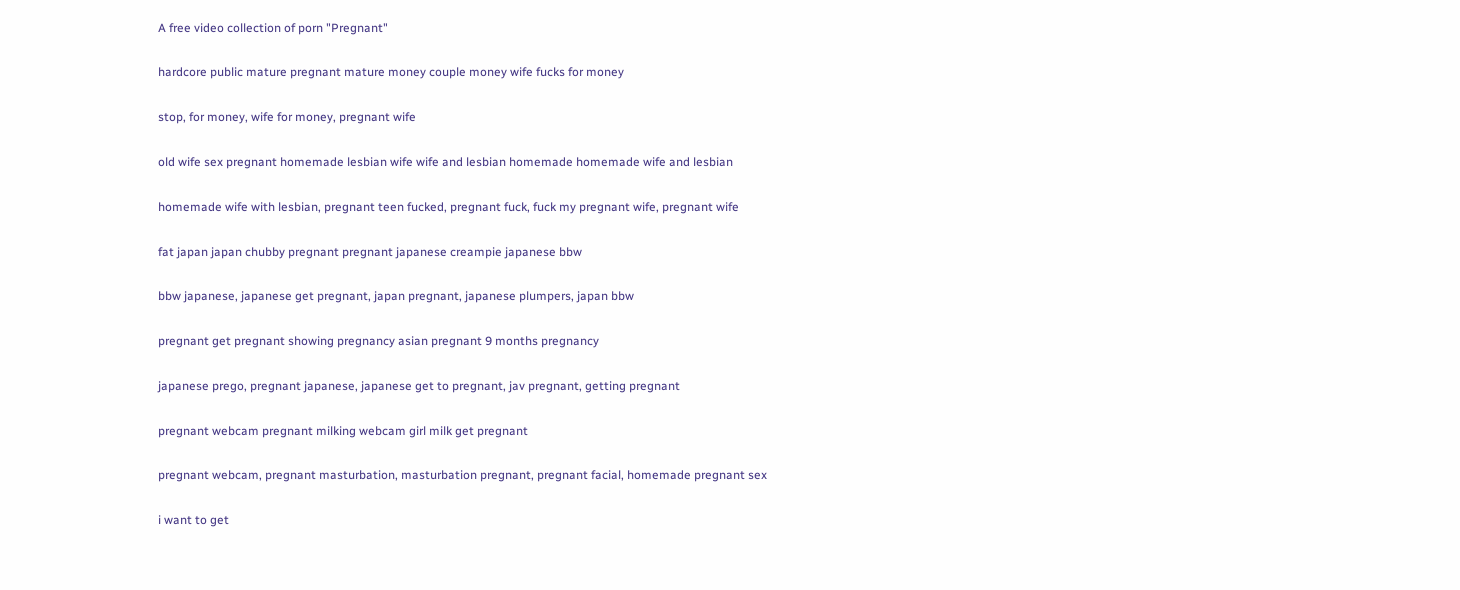A free video collection of porn "Pregnant"

hardcore public mature pregnant mature money couple money wife fucks for money

stop, for money, wife for money, pregnant wife

old wife sex pregnant homemade lesbian wife wife and lesbian homemade homemade wife and lesbian

homemade wife with lesbian, pregnant teen fucked, pregnant fuck, fuck my pregnant wife, pregnant wife

fat japan japan chubby pregnant pregnant japanese creampie japanese bbw

bbw japanese, japanese get pregnant, japan pregnant, japanese plumpers, japan bbw

pregnant get pregnant showing pregnancy asian pregnant 9 months pregnancy

japanese prego, pregnant japanese, japanese get to pregnant, jav pregnant, getting pregnant

pregnant webcam pregnant milking webcam girl milk get pregnant

pregnant webcam, pregnant masturbation, masturbation pregnant, pregnant facial, homemade pregnant sex

i want to get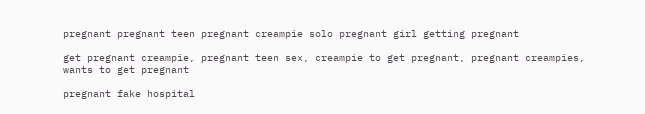pregnant pregnant teen pregnant creampie solo pregnant girl getting pregnant

get pregnant creampie, pregnant teen sex, creampie to get pregnant, pregnant creampies, wants to get pregnant

pregnant fake hospital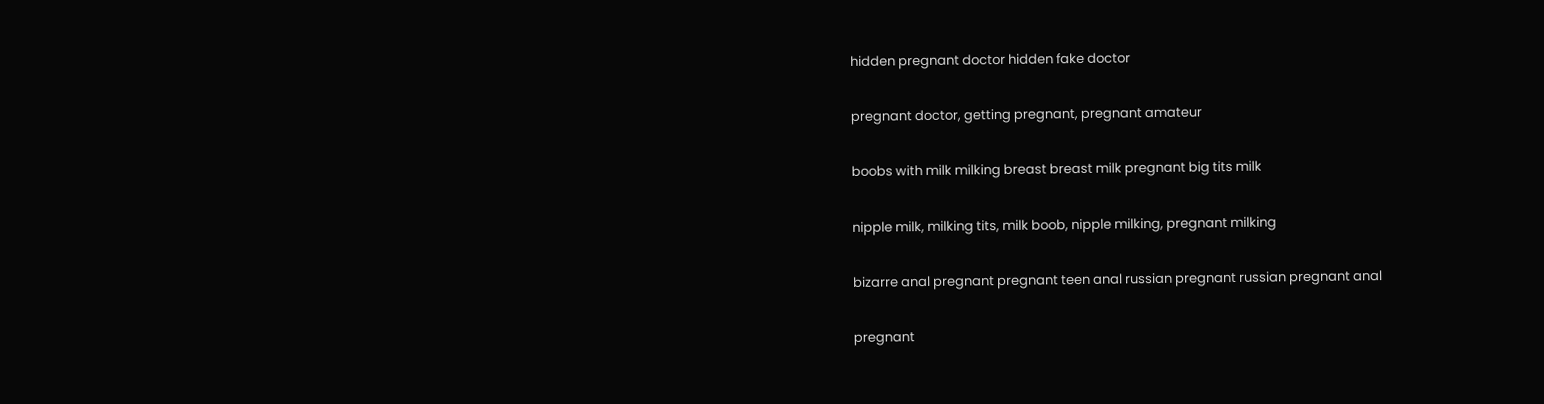hidden pregnant doctor hidden fake doctor

pregnant doctor, getting pregnant, pregnant amateur

boobs with milk milking breast breast milk pregnant big tits milk

nipple milk, milking tits, milk boob, nipple milking, pregnant milking

bizarre anal pregnant pregnant teen anal russian pregnant russian pregnant anal

pregnant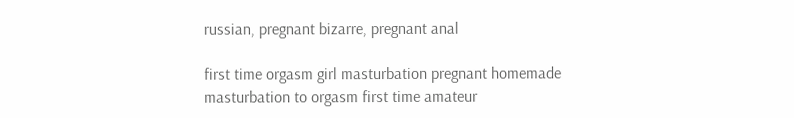russian, pregnant bizarre, pregnant anal

first time orgasm girl masturbation pregnant homemade masturbation to orgasm first time amateur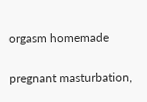orgasm homemade

pregnant masturbation,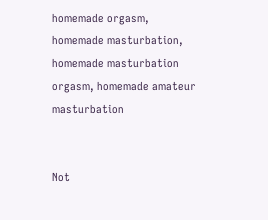homemade orgasm, homemade masturbation, homemade masturbation orgasm, homemade amateur masturbation


Not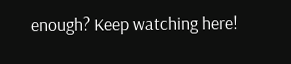enough? Keep watching here!